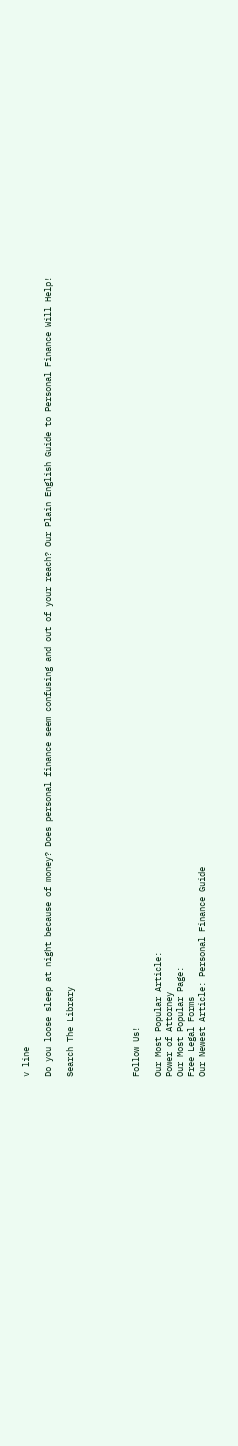v line

Do you loose sleep at night because of money? Does personal finance seem confusing and out of your reach? Our Plain English Guide to Personal Finance Will Help!

Search The Library





Follow Us!

Our Most Popular Article:
Power of Attorney
Our Most Popular Page:
Free Legal Forms
Our Newest Article: Personal Finance Guide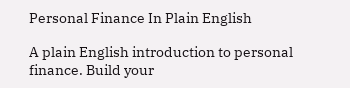Personal Finance In Plain English

A plain English introduction to personal finance. Build your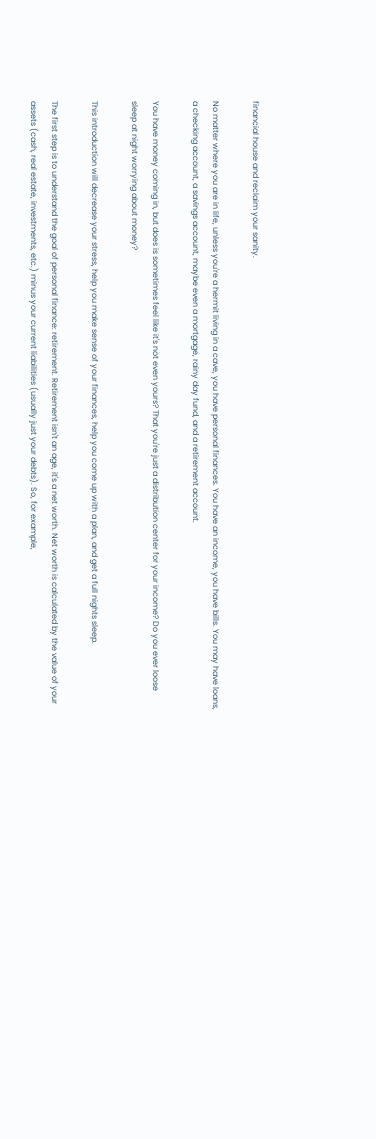financial house and reclaim your sanity.

No matter where you are in life, unless you're a hermit living in a cave, you have personal finances. You have an income, you have bills. You may have loans, a checking account, a savings account, maybe even a mortgage, rainy day fund, and a retirement account.

You have money coming in, but does is sometimes feel like it's not even yours? That you're just a distribution center for your income? Do you ever loose sleep at night worrying about money?

This introduction will decrease your stress, help you make sense of your finances, help you come up with a plan, and get a full nights sleep.

The first step is to understand the goal of personal finance: retirement. Retirement isn't an age, it's a net worth. Net worth is calculated by the value of your assets (cash, real estate, investments, etc.) minus your current liabilities (usually just your debts). So, for example,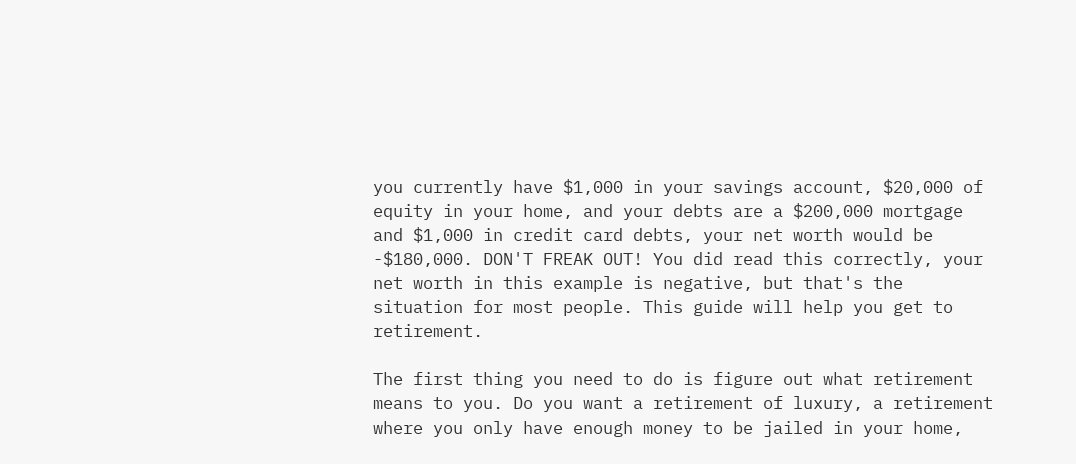you currently have $1,000 in your savings account, $20,000 of equity in your home, and your debts are a $200,000 mortgage and $1,000 in credit card debts, your net worth would be -$180,000. DON'T FREAK OUT! You did read this correctly, your net worth in this example is negative, but that's the situation for most people. This guide will help you get to retirement.

The first thing you need to do is figure out what retirement means to you. Do you want a retirement of luxury, a retirement where you only have enough money to be jailed in your home,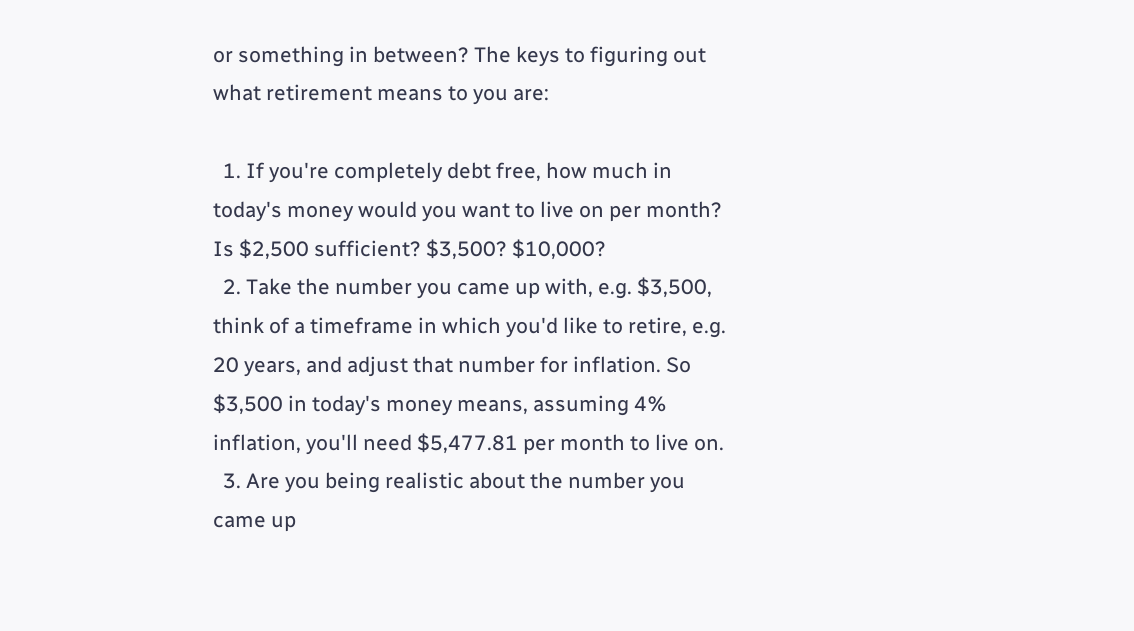or something in between? The keys to figuring out what retirement means to you are:

  1. If you're completely debt free, how much in today's money would you want to live on per month? Is $2,500 sufficient? $3,500? $10,000?
  2. Take the number you came up with, e.g. $3,500, think of a timeframe in which you'd like to retire, e.g. 20 years, and adjust that number for inflation. So $3,500 in today's money means, assuming 4% inflation, you'll need $5,477.81 per month to live on.
  3. Are you being realistic about the number you came up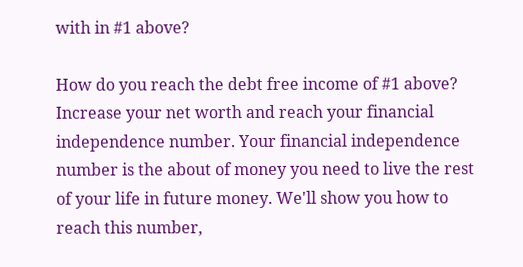with in #1 above?

How do you reach the debt free income of #1 above? Increase your net worth and reach your financial independence number. Your financial independence number is the about of money you need to live the rest of your life in future money. We'll show you how to reach this number,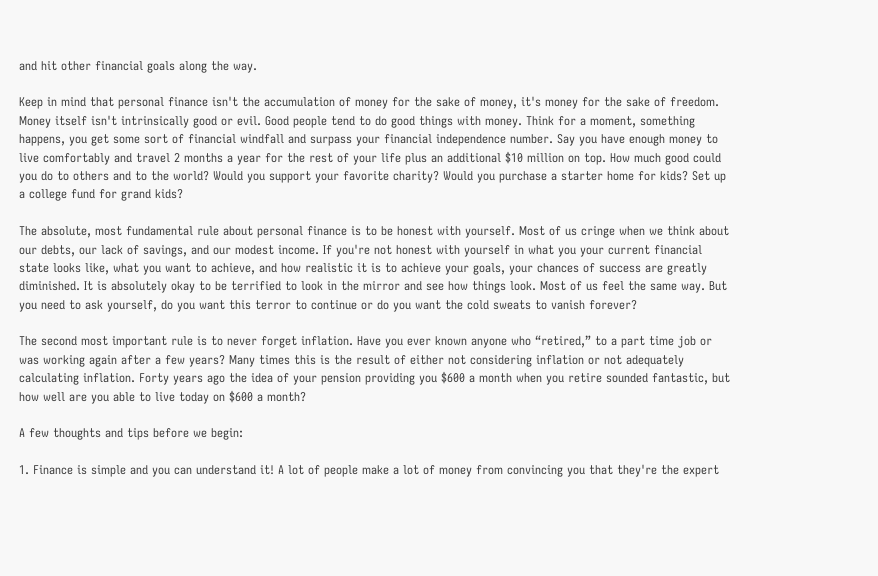and hit other financial goals along the way.

Keep in mind that personal finance isn't the accumulation of money for the sake of money, it's money for the sake of freedom. Money itself isn't intrinsically good or evil. Good people tend to do good things with money. Think for a moment, something happens, you get some sort of financial windfall and surpass your financial independence number. Say you have enough money to live comfortably and travel 2 months a year for the rest of your life plus an additional $10 million on top. How much good could you do to others and to the world? Would you support your favorite charity? Would you purchase a starter home for kids? Set up a college fund for grand kids?

The absolute, most fundamental rule about personal finance is to be honest with yourself. Most of us cringe when we think about our debts, our lack of savings, and our modest income. If you're not honest with yourself in what you your current financial state looks like, what you want to achieve, and how realistic it is to achieve your goals, your chances of success are greatly diminished. It is absolutely okay to be terrified to look in the mirror and see how things look. Most of us feel the same way. But you need to ask yourself, do you want this terror to continue or do you want the cold sweats to vanish forever?

The second most important rule is to never forget inflation. Have you ever known anyone who “retired,” to a part time job or was working again after a few years? Many times this is the result of either not considering inflation or not adequately calculating inflation. Forty years ago the idea of your pension providing you $600 a month when you retire sounded fantastic, but how well are you able to live today on $600 a month?

A few thoughts and tips before we begin:

1. Finance is simple and you can understand it! A lot of people make a lot of money from convincing you that they're the expert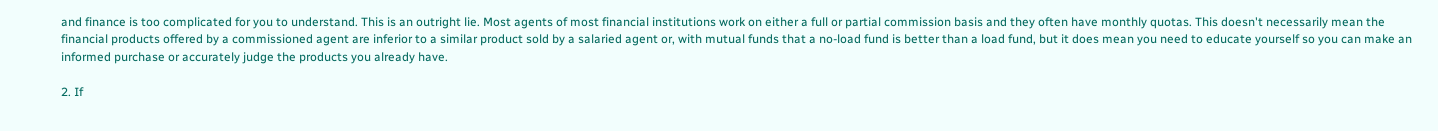and finance is too complicated for you to understand. This is an outright lie. Most agents of most financial institutions work on either a full or partial commission basis and they often have monthly quotas. This doesn't necessarily mean the financial products offered by a commissioned agent are inferior to a similar product sold by a salaried agent or, with mutual funds that a no-load fund is better than a load fund, but it does mean you need to educate yourself so you can make an informed purchase or accurately judge the products you already have.

2. If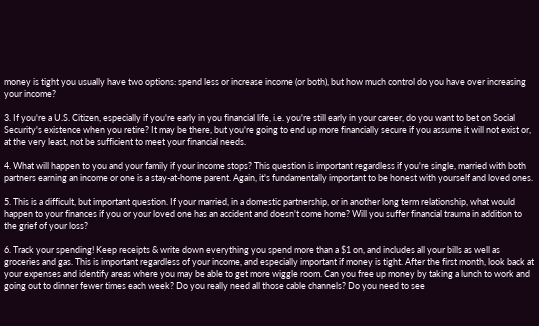money is tight you usually have two options: spend less or increase income (or both), but how much control do you have over increasing your income?

3. If you're a U.S. Citizen, especially if you're early in you financial life, i.e. you're still early in your career, do you want to bet on Social Security's existence when you retire? It may be there, but you're going to end up more financially secure if you assume it will not exist or, at the very least, not be sufficient to meet your financial needs.

4. What will happen to you and your family if your income stops? This question is important regardless if you're single, married with both partners earning an income or one is a stay-at-home parent. Again, it's fundamentally important to be honest with yourself and loved ones.

5. This is a difficult, but important question. If your married, in a domestic partnership, or in another long term relationship, what would happen to your finances if you or your loved one has an accident and doesn't come home? Will you suffer financial trauma in addition to the grief of your loss?

6. Track your spending! Keep receipts & write down everything you spend more than a $1 on, and includes all your bills as well as groceries and gas. This is important regardless of your income, and especially important if money is tight. After the first month, look back at your expenses and identify areas where you may be able to get more wiggle room. Can you free up money by taking a lunch to work and going out to dinner fewer times each week? Do you really need all those cable channels? Do you need to see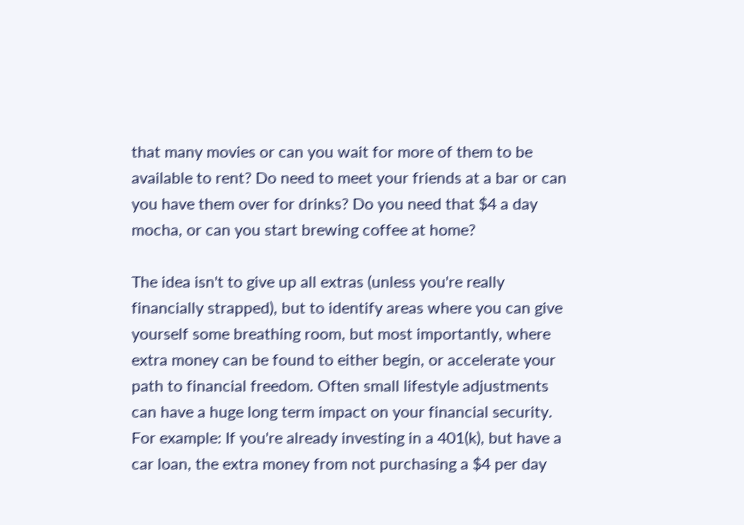that many movies or can you wait for more of them to be available to rent? Do need to meet your friends at a bar or can you have them over for drinks? Do you need that $4 a day mocha, or can you start brewing coffee at home?

The idea isn't to give up all extras (unless you're really financially strapped), but to identify areas where you can give yourself some breathing room, but most importantly, where extra money can be found to either begin, or accelerate your path to financial freedom. Often small lifestyle adjustments can have a huge long term impact on your financial security. For example: If you're already investing in a 401(k), but have a car loan, the extra money from not purchasing a $4 per day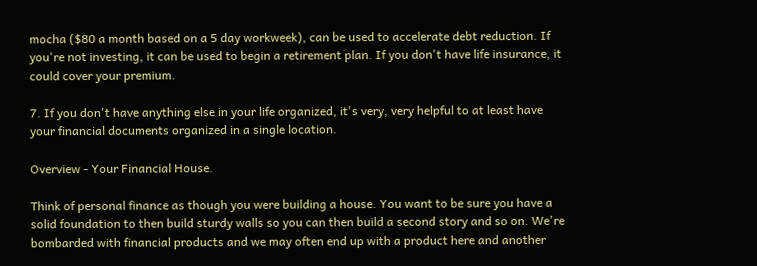mocha ($80 a month based on a 5 day workweek), can be used to accelerate debt reduction. If you're not investing, it can be used to begin a retirement plan. If you don't have life insurance, it could cover your premium.

7. If you don't have anything else in your life organized, it's very, very helpful to at least have your financial documents organized in a single location.

Overview - Your Financial House.

Think of personal finance as though you were building a house. You want to be sure you have a solid foundation to then build sturdy walls so you can then build a second story and so on. We're bombarded with financial products and we may often end up with a product here and another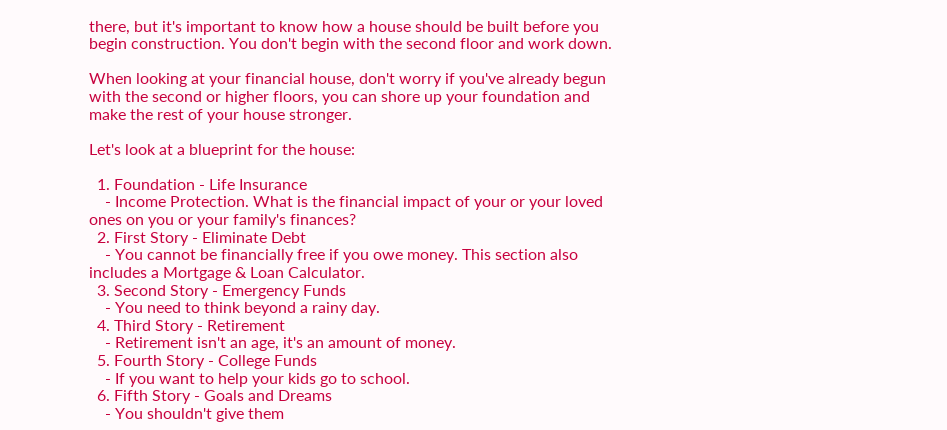there, but it's important to know how a house should be built before you begin construction. You don't begin with the second floor and work down.

When looking at your financial house, don't worry if you've already begun with the second or higher floors, you can shore up your foundation and make the rest of your house stronger.

Let's look at a blueprint for the house:

  1. Foundation - Life Insurance
    - Income Protection. What is the financial impact of your or your loved ones on you or your family's finances?
  2. First Story - Eliminate Debt
    - You cannot be financially free if you owe money. This section also includes a Mortgage & Loan Calculator.
  3. Second Story - Emergency Funds
    - You need to think beyond a rainy day.
  4. Third Story - Retirement
    - Retirement isn't an age, it's an amount of money.
  5. Fourth Story - College Funds
    - If you want to help your kids go to school.
  6. Fifth Story - Goals and Dreams
    - You shouldn't give them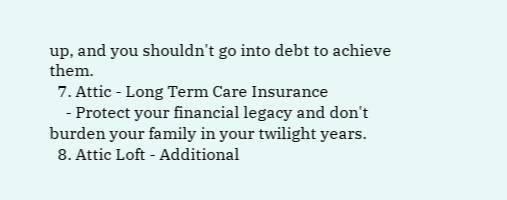up, and you shouldn't go into debt to achieve them.
  7. Attic - Long Term Care Insurance
    - Protect your financial legacy and don't burden your family in your twilight years.
  8. Attic Loft - Additional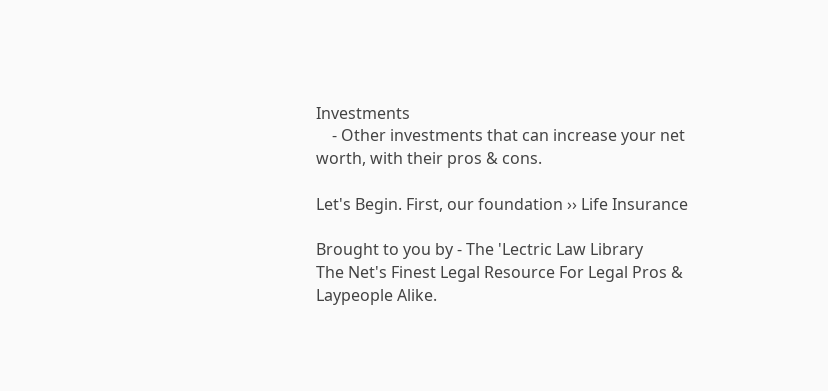Investments
    - Other investments that can increase your net worth, with their pros & cons.

Let's Begin. First, our foundation ›› Life Insurance

Brought to you by - The 'Lectric Law Library
The Net's Finest Legal Resource For Legal Pros & Laypeople Alike.